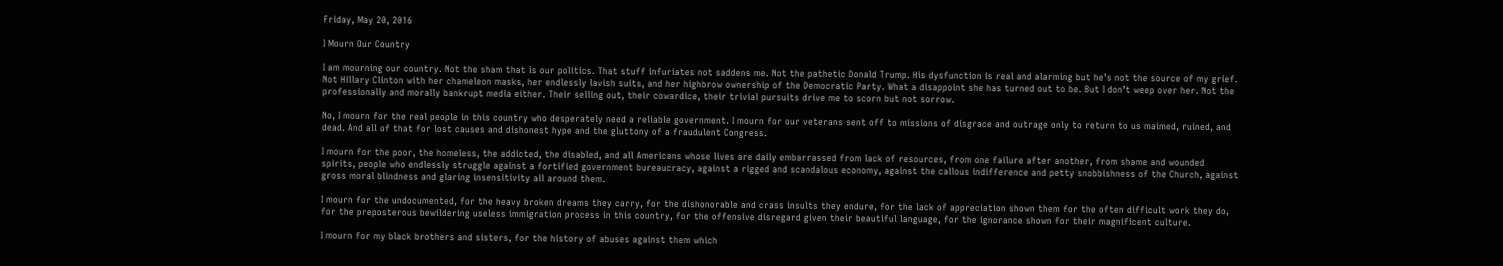Friday, May 20, 2016

I Mourn Our Country

I am mourning our country. Not the sham that is our politics. That stuff infuriates not saddens me. Not the pathetic Donald Trump. His dysfunction is real and alarming but he’s not the source of my grief. Not Hillary Clinton with her chameleon masks, her endlessly lavish suits, and her highbrow ownership of the Democratic Party. What a disappoint she has turned out to be. But I don’t weep over her. Not the professionally and morally bankrupt media either. Their selling out, their cowardice, their trivial pursuits drive me to scorn but not sorrow.

No, I mourn for the real people in this country who desperately need a reliable government. I mourn for our veterans sent off to missions of disgrace and outrage only to return to us maimed, ruined, and dead. And all of that for lost causes and dishonest hype and the gluttony of a fraudulent Congress.

I mourn for the poor, the homeless, the addicted, the disabled, and all Americans whose lives are daily embarrassed from lack of resources, from one failure after another, from shame and wounded spirits, people who endlessly struggle against a fortified government bureaucracy, against a rigged and scandalous economy, against the callous indifference and petty snobbishness of the Church, against gross moral blindness and glaring insensitivity all around them.

I mourn for the undocumented, for the heavy broken dreams they carry, for the dishonorable and crass insults they endure, for the lack of appreciation shown them for the often difficult work they do, for the preposterous bewildering useless immigration process in this country, for the offensive disregard given their beautiful language, for the ignorance shown for their magnificent culture.

I mourn for my black brothers and sisters, for the history of abuses against them which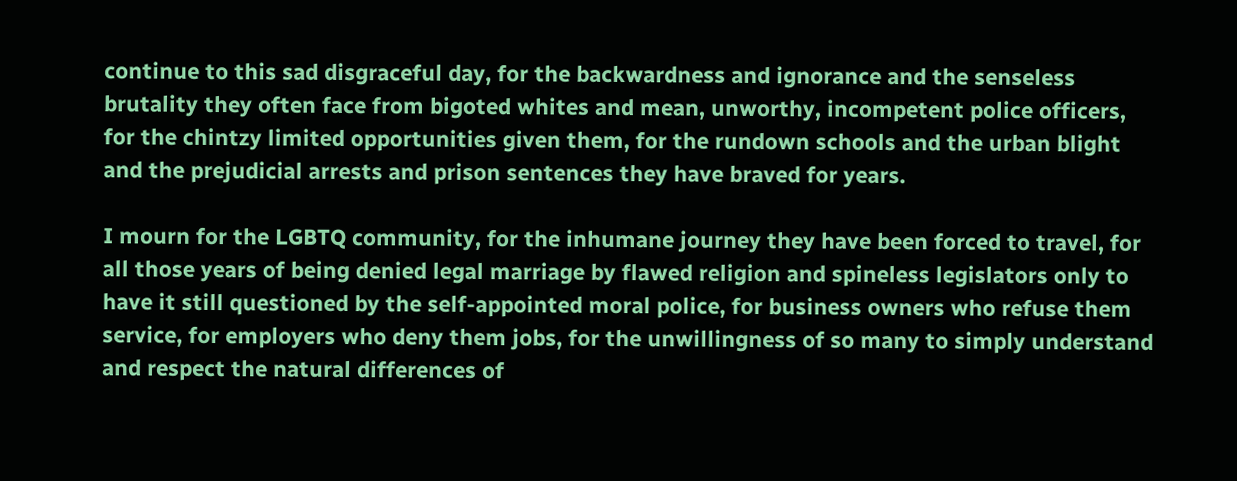continue to this sad disgraceful day, for the backwardness and ignorance and the senseless brutality they often face from bigoted whites and mean, unworthy, incompetent police officers, for the chintzy limited opportunities given them, for the rundown schools and the urban blight and the prejudicial arrests and prison sentences they have braved for years.

I mourn for the LGBTQ community, for the inhumane journey they have been forced to travel, for all those years of being denied legal marriage by flawed religion and spineless legislators only to have it still questioned by the self-appointed moral police, for business owners who refuse them service, for employers who deny them jobs, for the unwillingness of so many to simply understand and respect the natural differences of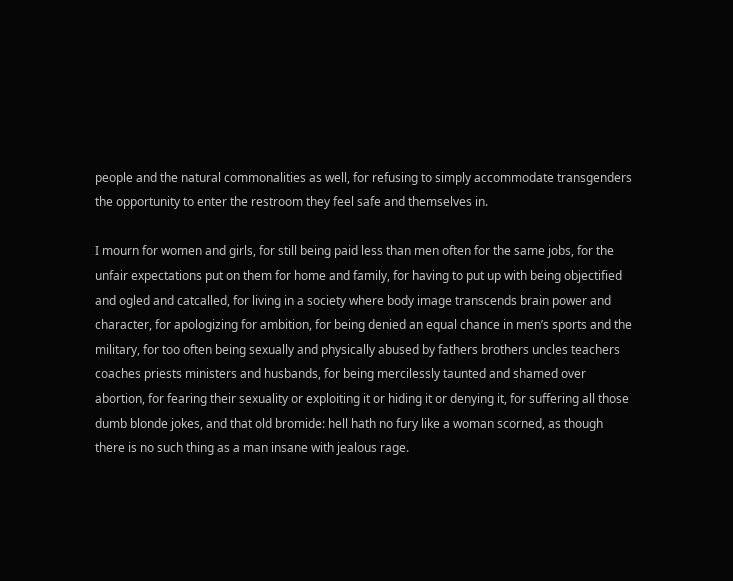people and the natural commonalities as well, for refusing to simply accommodate transgenders the opportunity to enter the restroom they feel safe and themselves in.

I mourn for women and girls, for still being paid less than men often for the same jobs, for the unfair expectations put on them for home and family, for having to put up with being objectified and ogled and catcalled, for living in a society where body image transcends brain power and character, for apologizing for ambition, for being denied an equal chance in men’s sports and the military, for too often being sexually and physically abused by fathers brothers uncles teachers coaches priests ministers and husbands, for being mercilessly taunted and shamed over abortion, for fearing their sexuality or exploiting it or hiding it or denying it, for suffering all those dumb blonde jokes, and that old bromide: hell hath no fury like a woman scorned, as though there is no such thing as a man insane with jealous rage.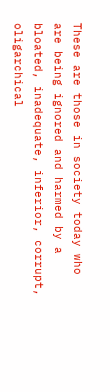These are those in society today who are being ignored and harmed by a bloated, inadequate, inferior, corrupt, oligarchical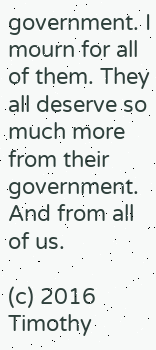government. I mourn for all of them. They all deserve so much more from their government. And from all of us.

(c) 2016 Timothy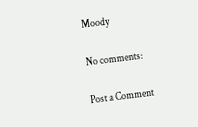Moody

No comments:

Post a Comment